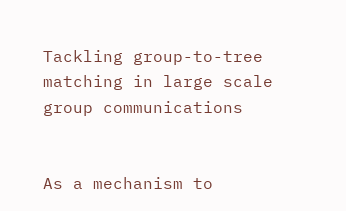Tackling group-to-tree matching in large scale group communications


As a mechanism to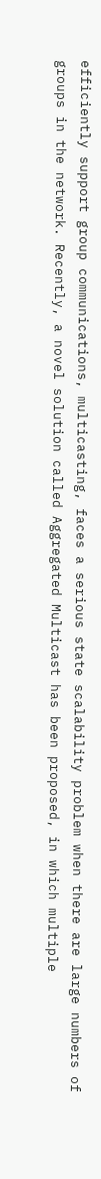efficiently support group communications, multicasting, faces a serious state scalability problem when there are large numbers of groups in the network. Recently, a novel solution called Aggregated Multicast has been proposed, in which multiple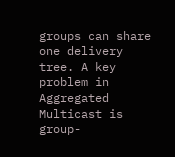groups can share one delivery tree. A key problem in Aggregated Multicast is group-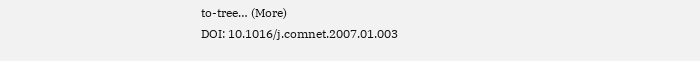to-tree… (More)
DOI: 10.1016/j.comnet.2007.01.003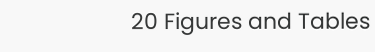20 Figures and Tables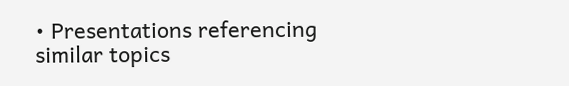• Presentations referencing similar topics